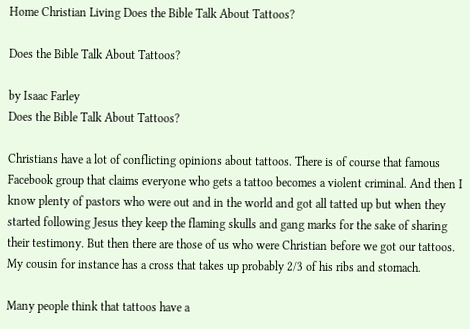Home Christian Living Does the Bible Talk About Tattoos?

Does the Bible Talk About Tattoos?

by Isaac Farley
Does the Bible Talk About Tattoos?

Christians have a lot of conflicting opinions about tattoos. There is of course that famous Facebook group that claims everyone who gets a tattoo becomes a violent criminal. And then I know plenty of pastors who were out and in the world and got all tatted up but when they started following Jesus they keep the flaming skulls and gang marks for the sake of sharing their testimony. But then there are those of us who were Christian before we got our tattoos. My cousin for instance has a cross that takes up probably 2/3 of his ribs and stomach.

Many people think that tattoos have a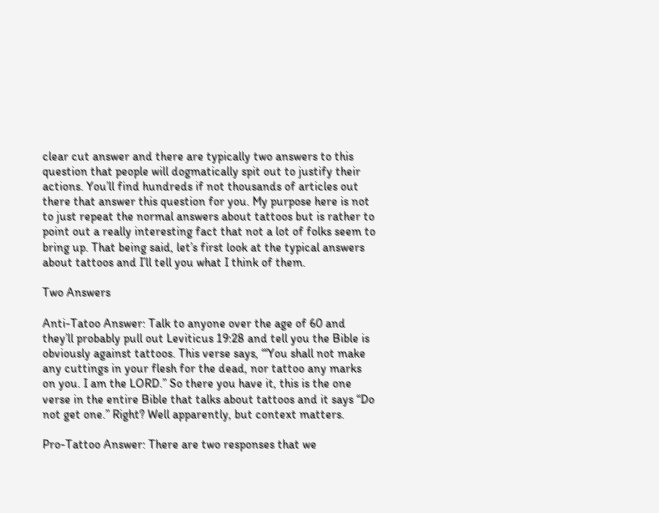clear cut answer and there are typically two answers to this question that people will dogmatically spit out to justify their actions. You’ll find hundreds if not thousands of articles out there that answer this question for you. My purpose here is not to just repeat the normal answers about tattoos but is rather to point out a really interesting fact that not a lot of folks seem to bring up. That being said, let’s first look at the typical answers about tattoos and I’ll tell you what I think of them.

Two Answers

Anti-Tatoo Answer: Talk to anyone over the age of 60 and they’ll probably pull out Leviticus 19:28 and tell you the Bible is obviously against tattoos. This verse says, “‘You shall not make any cuttings in your flesh for the dead, nor tattoo any marks on you. I am the LORD.” So there you have it, this is the one verse in the entire Bible that talks about tattoos and it says “Do not get one.” Right? Well apparently, but context matters.

Pro-Tattoo Answer: There are two responses that we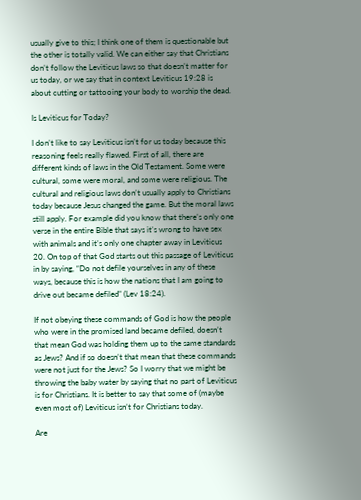usually give to this; I think one of them is questionable but the other is totally valid. We can either say that Christians don’t follow the Leviticus laws so that doesn’t matter for us today, or we say that in context Leviticus 19:28 is about cutting or tattooing your body to worship the dead.

Is Leviticus for Today?

I don’t like to say Leviticus isn’t for us today because this reasoning feels really flawed. First of all, there are different kinds of laws in the Old Testament. Some were cultural, some were moral, and some were religious. The cultural and religious laws don’t usually apply to Christians today because Jesus changed the game. But the moral laws still apply. For example did you know that there’s only one verse in the entire Bible that says it’s wrong to have sex with animals and it’s only one chapter away in Leviticus 20. On top of that God starts out this passage of Leviticus in by saying, “Do not defile yourselves in any of these ways, because this is how the nations that I am going to drive out became defiled” (Lev 18:24).

If not obeying these commands of God is how the people who were in the promised land became defiled, doesn’t that mean God was holding them up to the same standards as Jews? And if so doesn’t that mean that these commands were not just for the Jews? So I worry that we might be throwing the baby water by saying that no part of Leviticus is for Christians. It is better to say that some of (maybe even most of) Leviticus isn’t for Christians today.

Are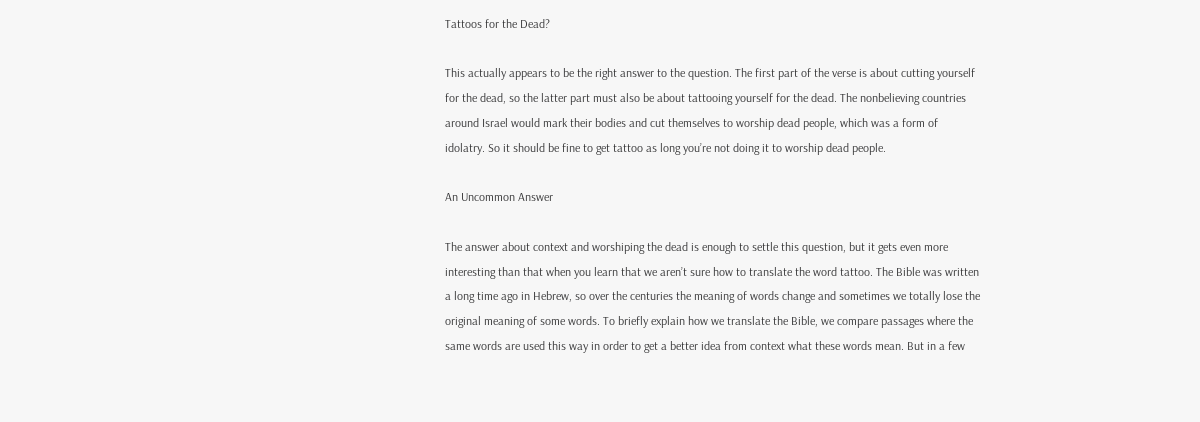Tattoos for the Dead?

This actually appears to be the right answer to the question. The first part of the verse is about cutting yourself for the dead, so the latter part must also be about tattooing yourself for the dead. The nonbelieving countries around Israel would mark their bodies and cut themselves to worship dead people, which was a form of idolatry. So it should be fine to get tattoo as long you’re not doing it to worship dead people.

An Uncommon Answer

The answer about context and worshiping the dead is enough to settle this question, but it gets even more interesting than that when you learn that we aren’t sure how to translate the word tattoo. The Bible was written a long time ago in Hebrew, so over the centuries the meaning of words change and sometimes we totally lose the original meaning of some words. To briefly explain how we translate the Bible, we compare passages where the same words are used this way in order to get a better idea from context what these words mean. But in a few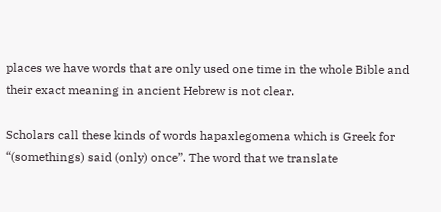places we have words that are only used one time in the whole Bible and their exact meaning in ancient Hebrew is not clear.

Scholars call these kinds of words hapaxlegomena which is Greek for “(somethings) said (only) once”. The word that we translate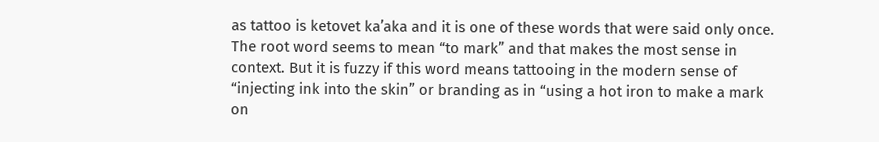as tattoo is ketovet ka’aka and it is one of these words that were said only once. The root word seems to mean “to mark” and that makes the most sense in context. But it is fuzzy if this word means tattooing in the modern sense of “injecting ink into the skin” or branding as in “using a hot iron to make a mark on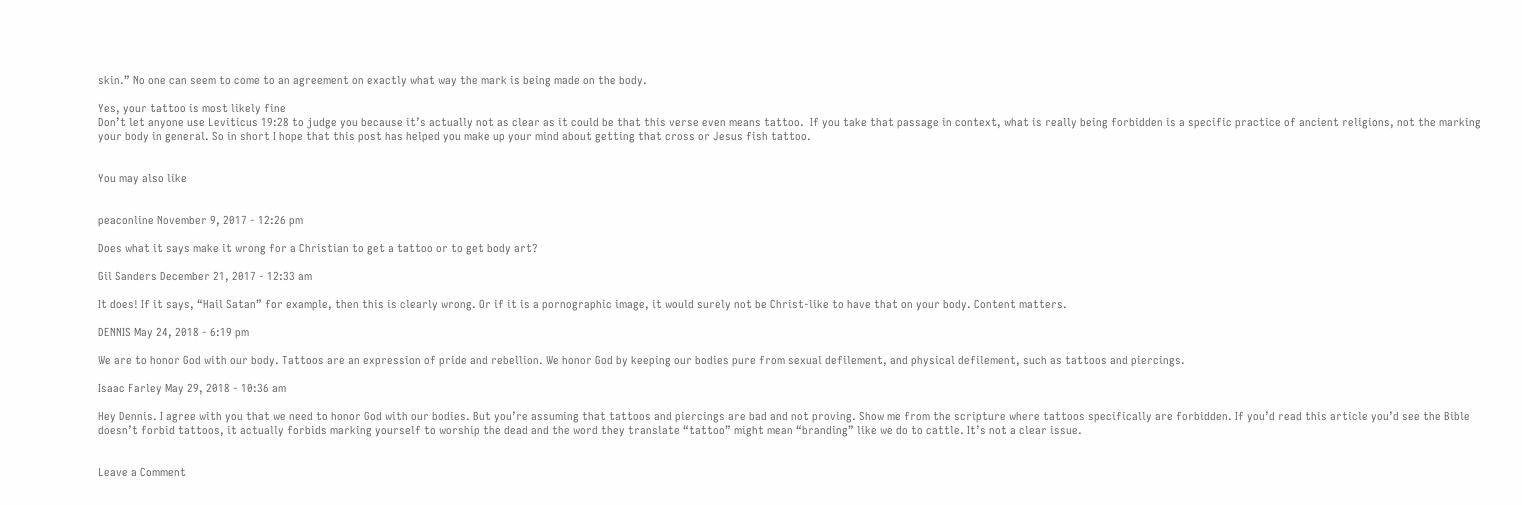skin.” No one can seem to come to an agreement on exactly what way the mark is being made on the body.

Yes, your tattoo is most likely fine
Don’t let anyone use Leviticus 19:28 to judge you because it’s actually not as clear as it could be that this verse even means tattoo.  If you take that passage in context, what is really being forbidden is a specific practice of ancient religions, not the marking your body in general. So in short I hope that this post has helped you make up your mind about getting that cross or Jesus fish tattoo.


You may also like


peaconline November 9, 2017 - 12:26 pm

Does what it says make it wrong for a Christian to get a tattoo or to get body art?

Gil Sanders December 21, 2017 - 12:33 am

It does! If it says, “Hail Satan” for example, then this is clearly wrong. Or if it is a pornographic image, it would surely not be Christ-like to have that on your body. Content matters.

DENNIS May 24, 2018 - 6:19 pm

We are to honor God with our body. Tattoos are an expression of pride and rebellion. We honor God by keeping our bodies pure from sexual defilement, and physical defilement, such as tattoos and piercings.

Isaac Farley May 29, 2018 - 10:36 am

Hey Dennis. I agree with you that we need to honor God with our bodies. But you’re assuming that tattoos and piercings are bad and not proving. Show me from the scripture where tattoos specifically are forbidden. If you’d read this article you’d see the Bible doesn’t forbid tattoos, it actually forbids marking yourself to worship the dead and the word they translate “tattoo” might mean “branding” like we do to cattle. It’s not a clear issue.


Leave a Comment